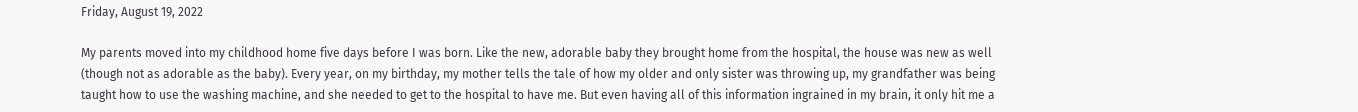Friday, August 19, 2022

My parents moved into my childhood home five days before I was born. Like the new, adorable baby they brought home from the hospital, the house was new as well (though not as adorable as the baby). Every year, on my birthday, my mother tells the tale of how my older and only sister was throwing up, my grandfather was being taught how to use the washing machine, and she needed to get to the hospital to have me. But even having all of this information ingrained in my brain, it only hit me a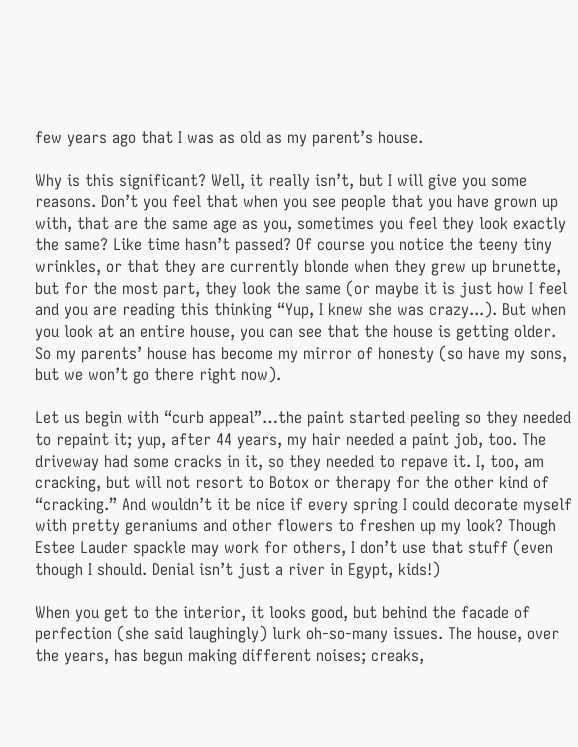few years ago that I was as old as my parent’s house.

Why is this significant? Well, it really isn’t, but I will give you some reasons. Don’t you feel that when you see people that you have grown up with, that are the same age as you, sometimes you feel they look exactly the same? Like time hasn’t passed? Of course you notice the teeny tiny wrinkles, or that they are currently blonde when they grew up brunette, but for the most part, they look the same (or maybe it is just how I feel and you are reading this thinking “Yup, I knew she was crazy...). But when you look at an entire house, you can see that the house is getting older. So my parents’ house has become my mirror of honesty (so have my sons, but we won’t go there right now).

Let us begin with “curb appeal”…the paint started peeling so they needed to repaint it; yup, after 44 years, my hair needed a paint job, too. The driveway had some cracks in it, so they needed to repave it. I, too, am cracking, but will not resort to Botox or therapy for the other kind of “cracking.” And wouldn’t it be nice if every spring I could decorate myself with pretty geraniums and other flowers to freshen up my look? Though Estee Lauder spackle may work for others, I don’t use that stuff (even though I should. Denial isn’t just a river in Egypt, kids!)

When you get to the interior, it looks good, but behind the facade of perfection (she said laughingly) lurk oh-so-many issues. The house, over the years, has begun making different noises; creaks,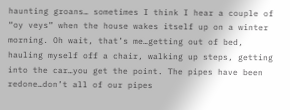haunting groans… sometimes I think I hear a couple of “oy veys” when the house wakes itself up on a winter morning. Oh wait, that’s me…getting out of bed, hauling myself off a chair, walking up steps, getting into the car…you get the point. The pipes have been redone…don’t all of our pipes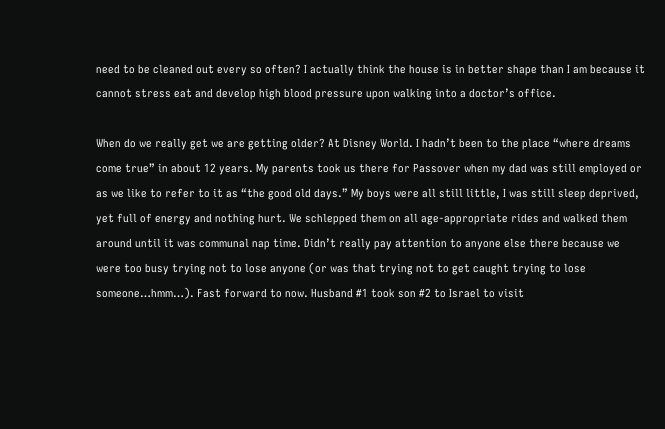need to be cleaned out every so often? I actually think the house is in better shape than I am because it cannot stress eat and develop high blood pressure upon walking into a doctor’s office.

When do we really get we are getting older? At Disney World. I hadn’t been to the place “where dreams come true” in about 12 years. My parents took us there for Passover when my dad was still employed or as we like to refer to it as “the good old days.” My boys were all still little, I was still sleep deprived, yet full of energy and nothing hurt. We schlepped them on all age-appropriate rides and walked them around until it was communal nap time. Didn’t really pay attention to anyone else there because we were too busy trying not to lose anyone (or was that trying not to get caught trying to lose someone…hmm…). Fast forward to now. Husband #1 took son #2 to Israel to visit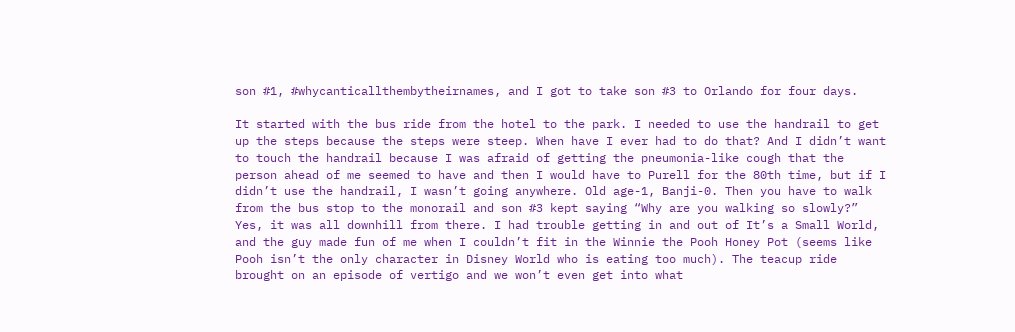son #1, #whycanticallthembytheirnames, and I got to take son #3 to Orlando for four days.

It started with the bus ride from the hotel to the park. I needed to use the handrail to get up the steps because the steps were steep. When have I ever had to do that? And I didn’t want to touch the handrail because I was afraid of getting the pneumonia-like cough that the person ahead of me seemed to have and then I would have to Purell for the 80th time, but if I didn’t use the handrail, I wasn’t going anywhere. Old age-1, Banji-0. Then you have to walk from the bus stop to the monorail and son #3 kept saying “Why are you walking so slowly?” Yes, it was all downhill from there. I had trouble getting in and out of It’s a Small World, and the guy made fun of me when I couldn’t fit in the Winnie the Pooh Honey Pot (seems like Pooh isn’t the only character in Disney World who is eating too much). The teacup ride brought on an episode of vertigo and we won’t even get into what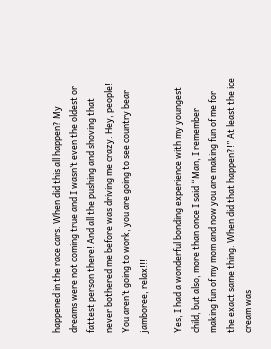happened in the race cars. When did this all happen? My dreams were not coming true and I wasn’t even the oldest or fattest person there! And all the pushing and shoving that never bothered me before was driving me crazy. Hey, people! You aren’t going to work, you are going to see country bear jamboree, relax!!!

Yes, I had a wonderful bonding experience with my youngest child, but also, more than once I said “Man, I remember making fun of my mom and now you are making fun of me for the exact same thing. When did that happen?!” At least the ice cream was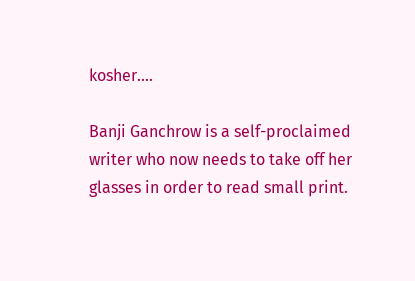kosher….

Banji Ganchrow is a self-proclaimed writer who now needs to take off her glasses in order to read small print.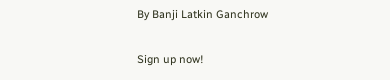By Banji Latkin Ganchrow

Sign up now!